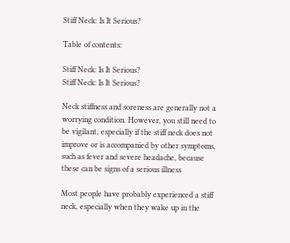Stiff Neck: Is It Serious?

Table of contents:

Stiff Neck: Is It Serious?
Stiff Neck: Is It Serious?

Neck stiffness and soreness are generally not a worrying condition. However, you still need to be vigilant, especially if the stiff neck does not improve or is accompanied by other symptoms, such as fever and severe headache, because these can be signs of a serious illness

Most people have probably experienced a stiff neck, especially when they wake up in the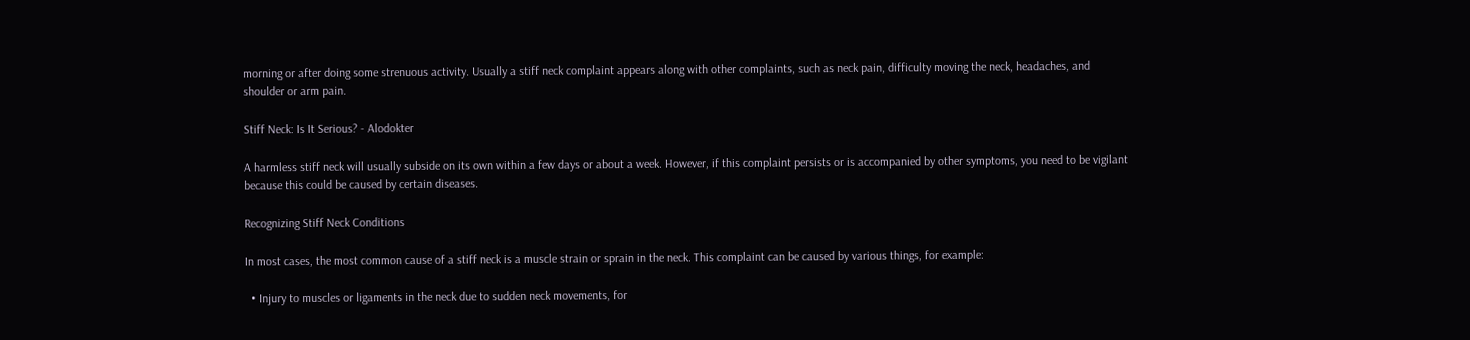morning or after doing some strenuous activity. Usually a stiff neck complaint appears along with other complaints, such as neck pain, difficulty moving the neck, headaches, and shoulder or arm pain.

Stiff Neck: Is It Serious? - Alodokter

A harmless stiff neck will usually subside on its own within a few days or about a week. However, if this complaint persists or is accompanied by other symptoms, you need to be vigilant because this could be caused by certain diseases.

Recognizing Stiff Neck Conditions

In most cases, the most common cause of a stiff neck is a muscle strain or sprain in the neck. This complaint can be caused by various things, for example:

  • Injury to muscles or ligaments in the neck due to sudden neck movements, for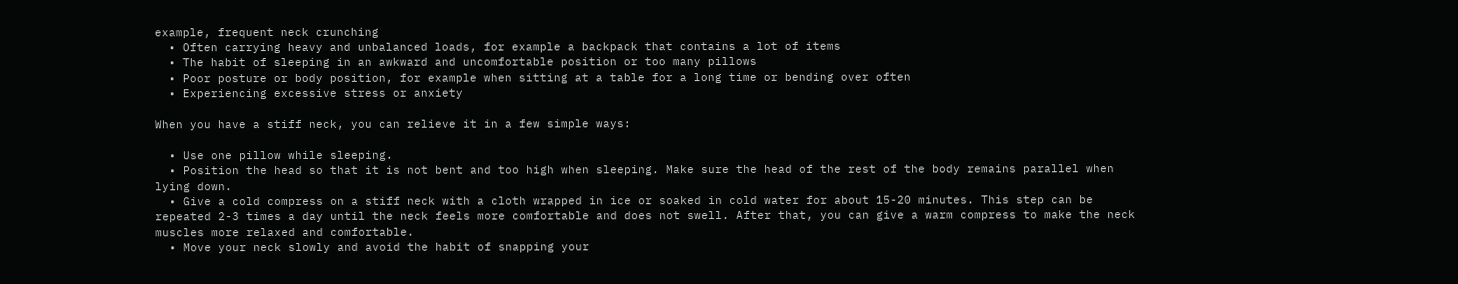example, frequent neck crunching
  • Often carrying heavy and unbalanced loads, for example a backpack that contains a lot of items
  • The habit of sleeping in an awkward and uncomfortable position or too many pillows
  • Poor posture or body position, for example when sitting at a table for a long time or bending over often
  • Experiencing excessive stress or anxiety

When you have a stiff neck, you can relieve it in a few simple ways:

  • Use one pillow while sleeping.
  • Position the head so that it is not bent and too high when sleeping. Make sure the head of the rest of the body remains parallel when lying down.
  • Give a cold compress on a stiff neck with a cloth wrapped in ice or soaked in cold water for about 15-20 minutes. This step can be repeated 2-3 times a day until the neck feels more comfortable and does not swell. After that, you can give a warm compress to make the neck muscles more relaxed and comfortable.
  • Move your neck slowly and avoid the habit of snapping your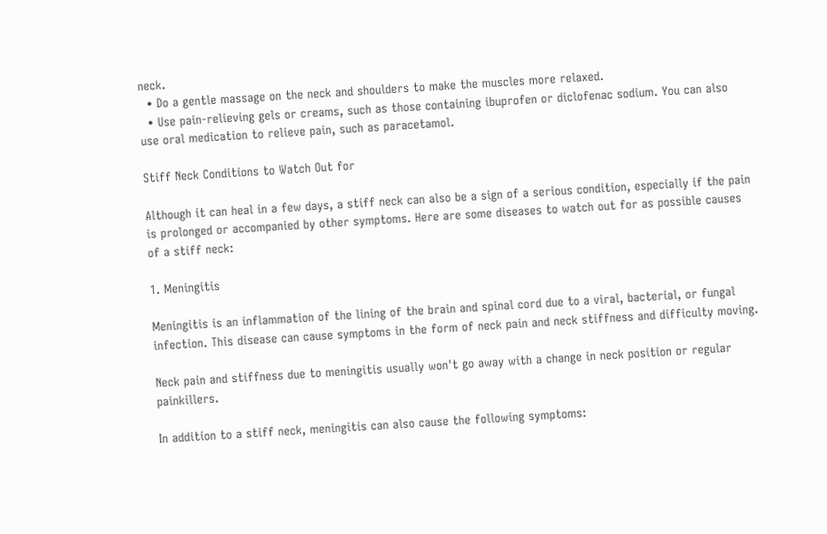neck.
  • Do a gentle massage on the neck and shoulders to make the muscles more relaxed.
  • Use pain-relieving gels or creams, such as those containing ibuprofen or diclofenac sodium. You can also use oral medication to relieve pain, such as paracetamol.

Stiff Neck Conditions to Watch Out for

Although it can heal in a few days, a stiff neck can also be a sign of a serious condition, especially if the pain is prolonged or accompanied by other symptoms. Here are some diseases to watch out for as possible causes of a stiff neck:

1. Meningitis

Meningitis is an inflammation of the lining of the brain and spinal cord due to a viral, bacterial, or fungal infection. This disease can cause symptoms in the form of neck pain and neck stiffness and difficulty moving.

Neck pain and stiffness due to meningitis usually won't go away with a change in neck position or regular painkillers.

In addition to a stiff neck, meningitis can also cause the following symptoms: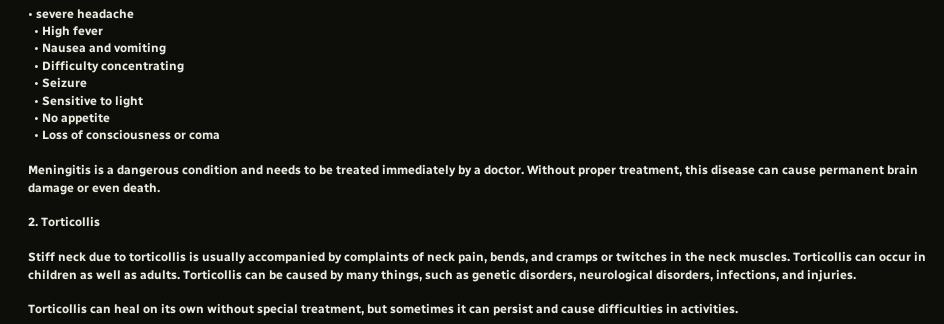• severe headache
  • High fever
  • Nausea and vomiting
  • Difficulty concentrating
  • Seizure
  • Sensitive to light
  • No appetite
  • Loss of consciousness or coma

Meningitis is a dangerous condition and needs to be treated immediately by a doctor. Without proper treatment, this disease can cause permanent brain damage or even death.

2. Torticollis

Stiff neck due to torticollis is usually accompanied by complaints of neck pain, bends, and cramps or twitches in the neck muscles. Torticollis can occur in children as well as adults. Torticollis can be caused by many things, such as genetic disorders, neurological disorders, infections, and injuries.

Torticollis can heal on its own without special treatment, but sometimes it can persist and cause difficulties in activities.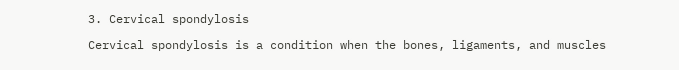3. Cervical spondylosis

Cervical spondylosis is a condition when the bones, ligaments, and muscles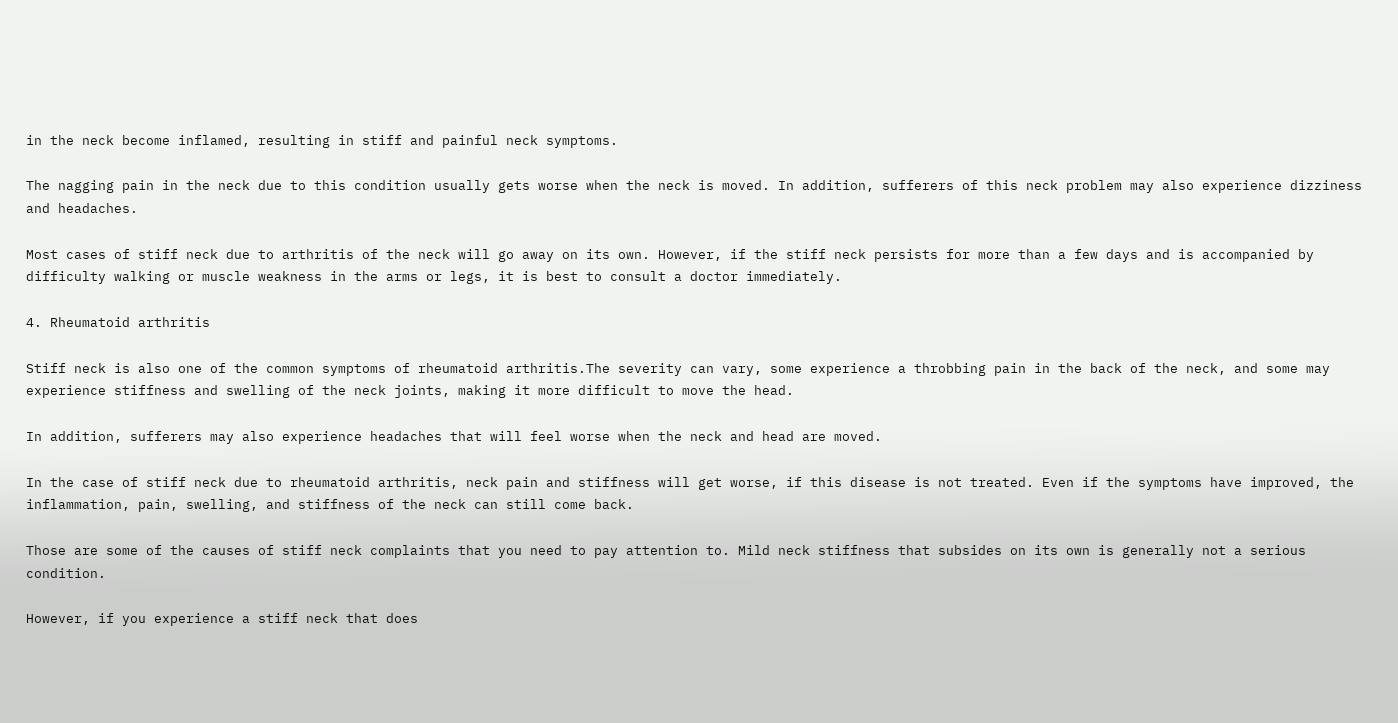in the neck become inflamed, resulting in stiff and painful neck symptoms.

The nagging pain in the neck due to this condition usually gets worse when the neck is moved. In addition, sufferers of this neck problem may also experience dizziness and headaches.

Most cases of stiff neck due to arthritis of the neck will go away on its own. However, if the stiff neck persists for more than a few days and is accompanied by difficulty walking or muscle weakness in the arms or legs, it is best to consult a doctor immediately.

4. Rheumatoid arthritis

Stiff neck is also one of the common symptoms of rheumatoid arthritis.The severity can vary, some experience a throbbing pain in the back of the neck, and some may experience stiffness and swelling of the neck joints, making it more difficult to move the head.

In addition, sufferers may also experience headaches that will feel worse when the neck and head are moved.

In the case of stiff neck due to rheumatoid arthritis, neck pain and stiffness will get worse, if this disease is not treated. Even if the symptoms have improved, the inflammation, pain, swelling, and stiffness of the neck can still come back.

Those are some of the causes of stiff neck complaints that you need to pay attention to. Mild neck stiffness that subsides on its own is generally not a serious condition.

However, if you experience a stiff neck that does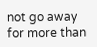not go away for more than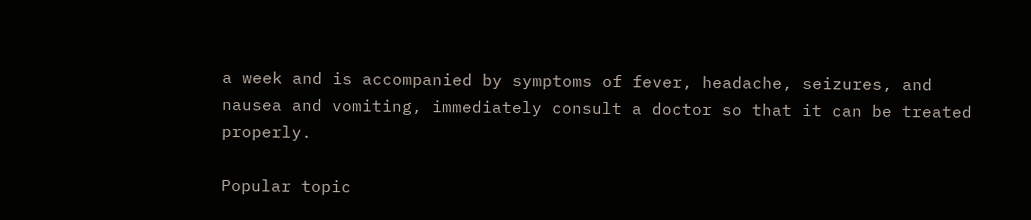a week and is accompanied by symptoms of fever, headache, seizures, and nausea and vomiting, immediately consult a doctor so that it can be treated properly.

Popular topic